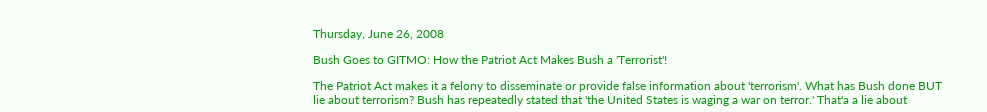Thursday, June 26, 2008

Bush Goes to GITMO: How the Patriot Act Makes Bush a 'Terrorist'!

The Patriot Act makes it a felony to disseminate or provide false information about 'terrorism'. What has Bush done BUT lie about terrorism? Bush has repeatedly stated that 'the United States is waging a war on terror.' That'a a lie about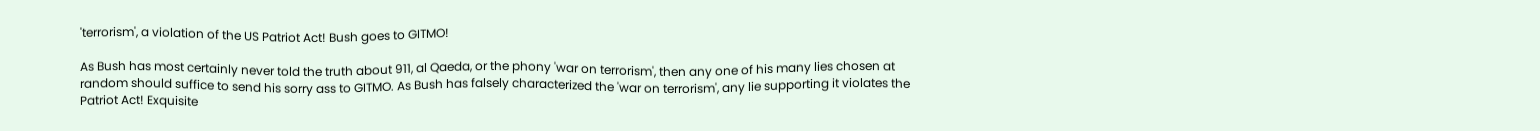'terrorism', a violation of the US Patriot Act! Bush goes to GITMO!

As Bush has most certainly never told the truth about 911, al Qaeda, or the phony 'war on terrorism', then any one of his many lies chosen at random should suffice to send his sorry ass to GITMO. As Bush has falsely characterized the 'war on terrorism', any lie supporting it violates the Patriot Act! Exquisite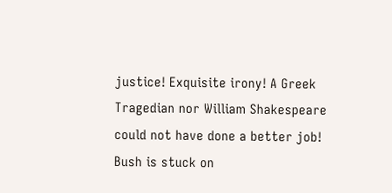justice! Exquisite irony! A Greek Tragedian nor William Shakespeare could not have done a better job! Bush is stuck on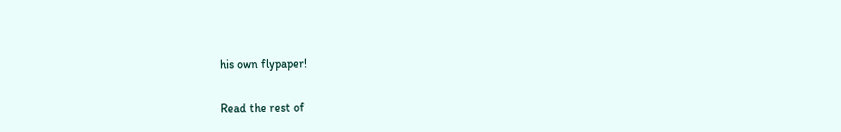his own flypaper!

Read the rest of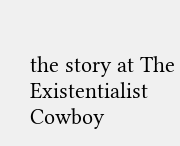the story at The Existentialist Cowboy